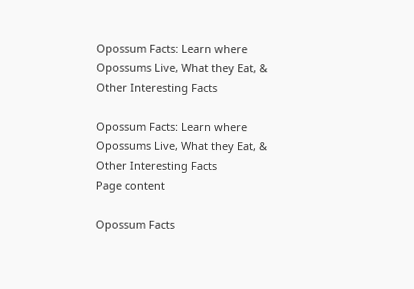Opossum Facts: Learn where Opossums Live, What they Eat, & Other Interesting Facts

Opossum Facts: Learn where Opossums Live, What they Eat, & Other Interesting Facts
Page content

Opossum Facts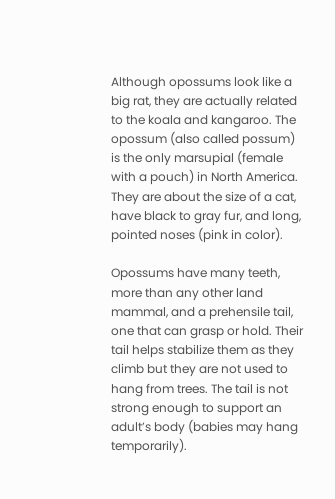Although opossums look like a big rat, they are actually related to the koala and kangaroo. The opossum (also called possum) is the only marsupial (female with a pouch) in North America. They are about the size of a cat, have black to gray fur, and long, pointed noses (pink in color).

Opossums have many teeth, more than any other land mammal, and a prehensile tail, one that can grasp or hold. Their tail helps stabilize them as they climb but they are not used to hang from trees. The tail is not strong enough to support an adult’s body (babies may hang temporarily).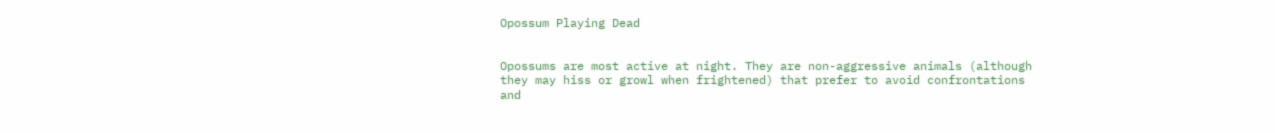Opossum Playing Dead


Opossums are most active at night. They are non-aggressive animals (although they may hiss or growl when frightened) that prefer to avoid confrontations and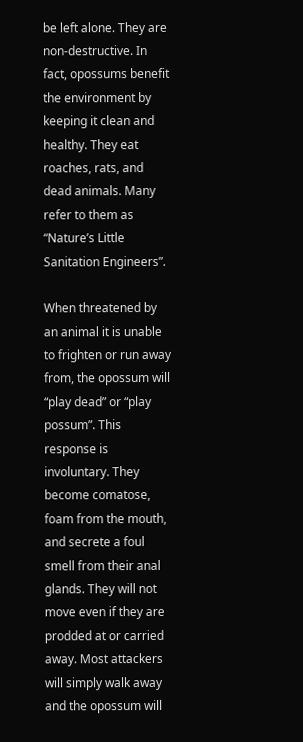be left alone. They are non-destructive. In fact, opossums benefit the environment by keeping it clean and healthy. They eat roaches, rats, and dead animals. Many refer to them as “Nature’s Little Sanitation Engineers”.

When threatened by an animal it is unable to frighten or run away from, the opossum will “play dead” or “play possum”. This response is involuntary. They become comatose, foam from the mouth, and secrete a foul smell from their anal glands. They will not move even if they are prodded at or carried away. Most attackers will simply walk away and the opossum will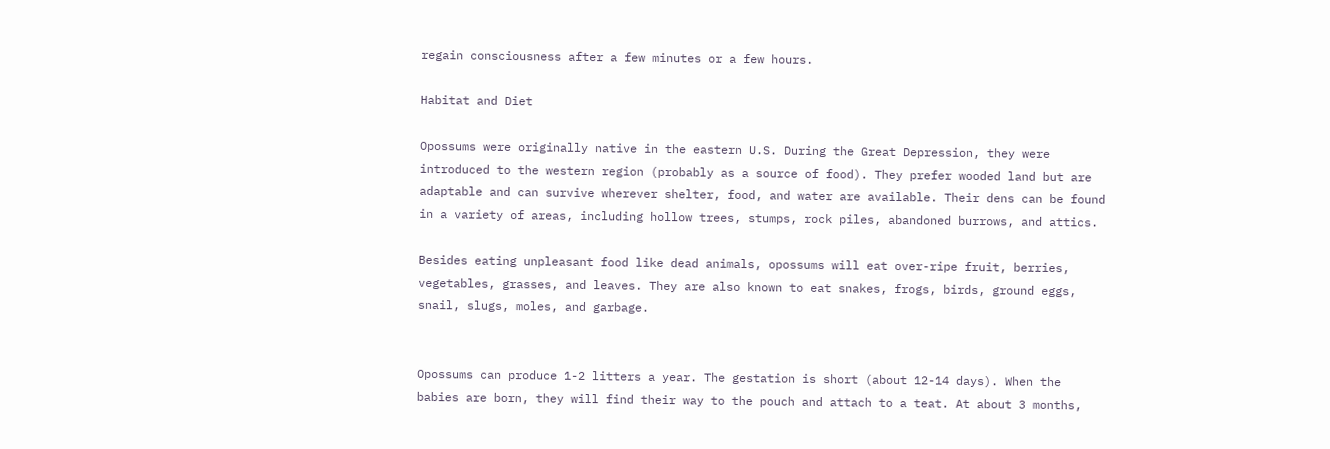regain consciousness after a few minutes or a few hours.

Habitat and Diet

Opossums were originally native in the eastern U.S. During the Great Depression, they were introduced to the western region (probably as a source of food). They prefer wooded land but are adaptable and can survive wherever shelter, food, and water are available. Their dens can be found in a variety of areas, including hollow trees, stumps, rock piles, abandoned burrows, and attics.

Besides eating unpleasant food like dead animals, opossums will eat over-ripe fruit, berries, vegetables, grasses, and leaves. They are also known to eat snakes, frogs, birds, ground eggs, snail, slugs, moles, and garbage.


Opossums can produce 1-2 litters a year. The gestation is short (about 12-14 days). When the babies are born, they will find their way to the pouch and attach to a teat. At about 3 months,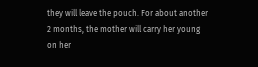they will leave the pouch. For about another 2 months, the mother will carry her young on her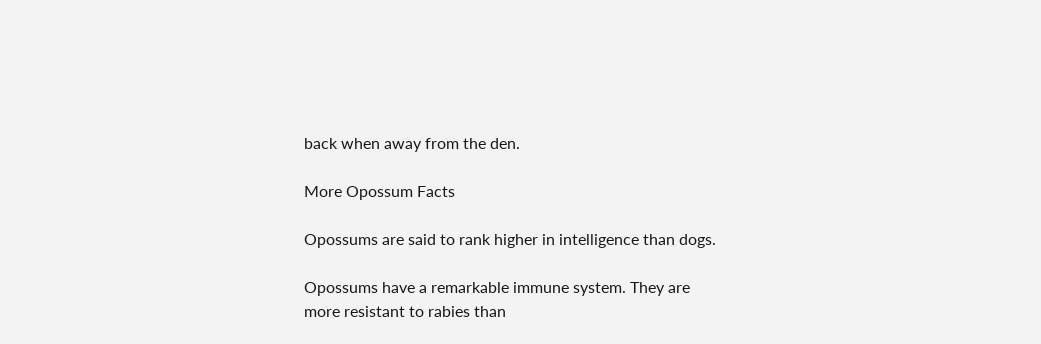back when away from the den.

More Opossum Facts

Opossums are said to rank higher in intelligence than dogs.

Opossums have a remarkable immune system. They are more resistant to rabies than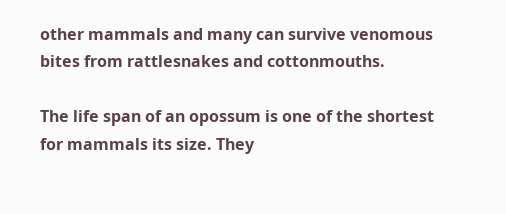other mammals and many can survive venomous bites from rattlesnakes and cottonmouths.

The life span of an opossum is one of the shortest for mammals its size. They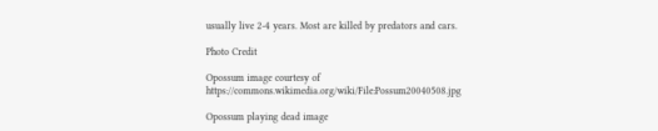usually live 2-4 years. Most are killed by predators and cars.

Photo Credit

Opossum image courtesy of https://commons.wikimedia.org/wiki/File:Possum20040508.jpg

Opossum playing dead image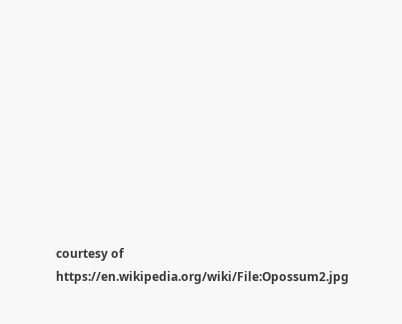courtesy of https://en.wikipedia.org/wiki/File:Opossum2.jpg